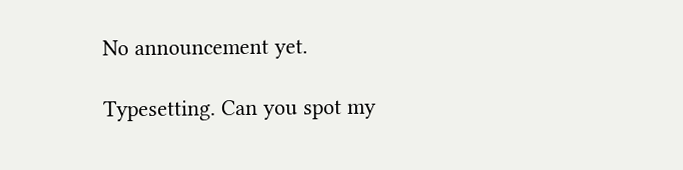No announcement yet.

Typesetting. Can you spot my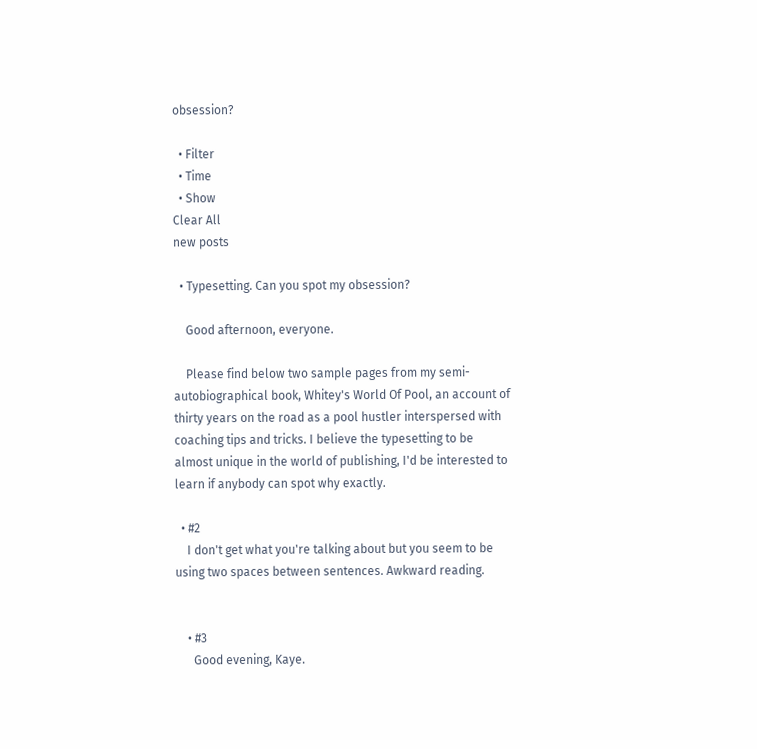obsession?

  • Filter
  • Time
  • Show
Clear All
new posts

  • Typesetting. Can you spot my obsession?

    Good afternoon, everyone.

    Please find below two sample pages from my semi-autobiographical book, Whitey's World Of Pool, an account of thirty years on the road as a pool hustler interspersed with coaching tips and tricks. I believe the typesetting to be almost unique in the world of publishing, I'd be interested to learn if anybody can spot why exactly.

  • #2
    I don't get what you're talking about but you seem to be using two spaces between sentences. Awkward reading.


    • #3
      Good evening, Kaye.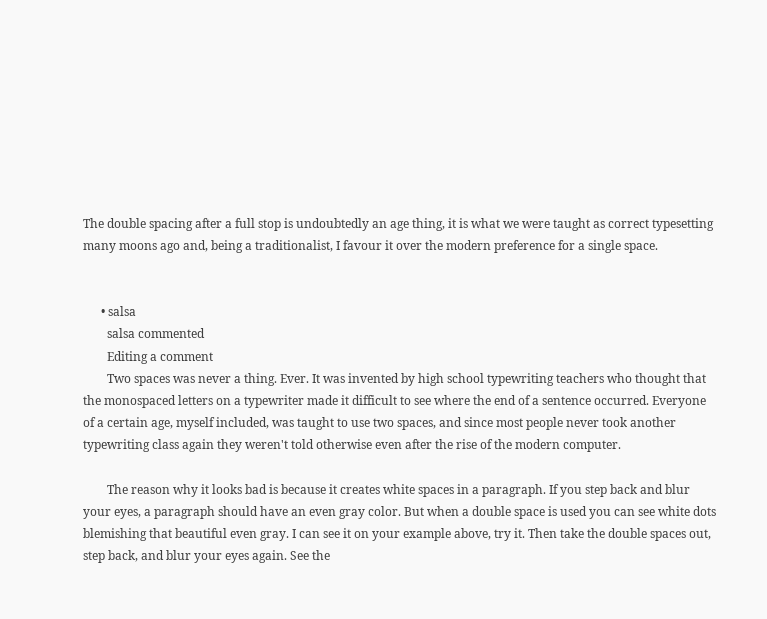The double spacing after a full stop is undoubtedly an age thing, it is what we were taught as correct typesetting many moons ago and, being a traditionalist, I favour it over the modern preference for a single space.


      • salsa
        salsa commented
        Editing a comment
        Two spaces was never a thing. Ever. It was invented by high school typewriting teachers who thought that the monospaced letters on a typewriter made it difficult to see where the end of a sentence occurred. Everyone of a certain age, myself included, was taught to use two spaces, and since most people never took another typewriting class again they weren't told otherwise even after the rise of the modern computer.

        The reason why it looks bad is because it creates white spaces in a paragraph. If you step back and blur your eyes, a paragraph should have an even gray color. But when a double space is used you can see white dots blemishing that beautiful even gray. I can see it on your example above, try it. Then take the double spaces out, step back, and blur your eyes again. See the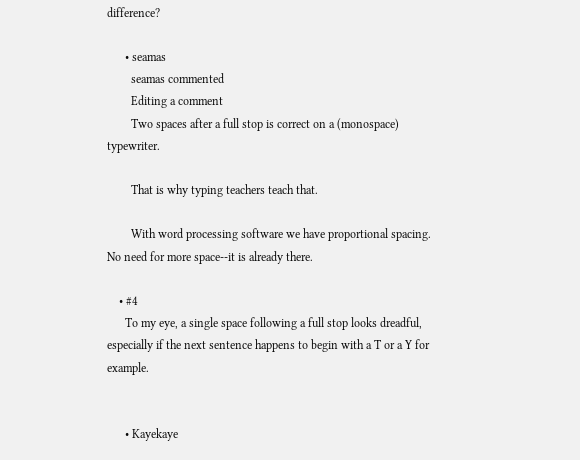difference?

      • seamas
        seamas commented
        Editing a comment
        Two spaces after a full stop is correct on a (monospace) typewriter.

        That is why typing teachers teach that.

        With word processing software we have proportional spacing. No need for more space--it is already there.

    • #4
      To my eye, a single space following a full stop looks dreadful, especially if the next sentence happens to begin with a T or a Y for example.


      • Kayekaye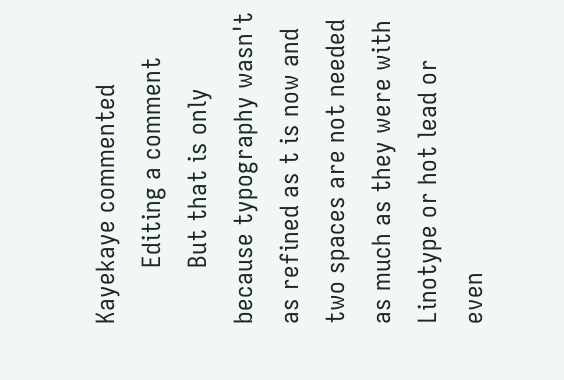Kayekaye commented
        Editing a comment
        But that is only because typography wasn't as refined as t is now and two spaces are not needed as much as they were with Linotype or hot lead or even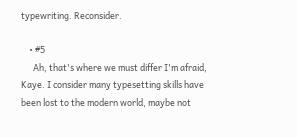typewriting. Reconsider.

    • #5
      Ah, that's where we must differ I'm afraid, Kaye. I consider many typesetting skills have been lost to the modern world, maybe not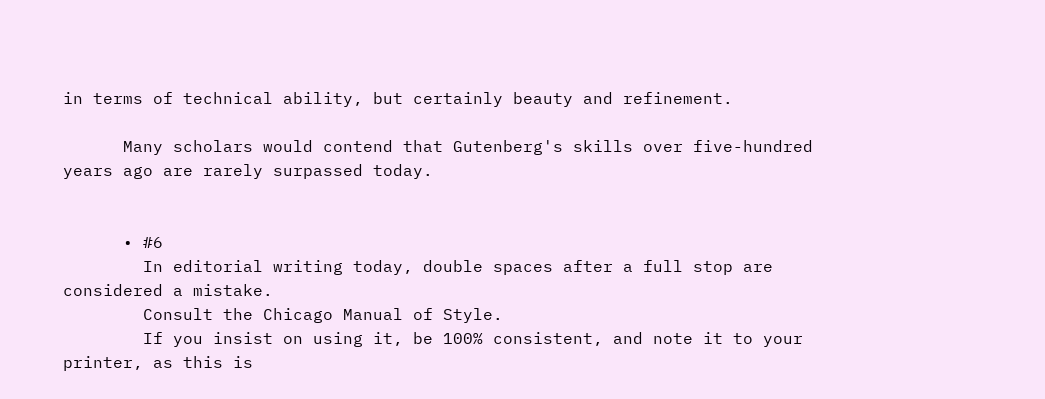in terms of technical ability, but certainly beauty and refinement.

      Many scholars would contend that Gutenberg's skills over five-hundred years ago are rarely surpassed today.


      • #6
        In editorial writing today, double spaces after a full stop are considered a mistake.
        Consult the Chicago Manual of Style.
        If you insist on using it, be 100% consistent, and note it to your printer, as this is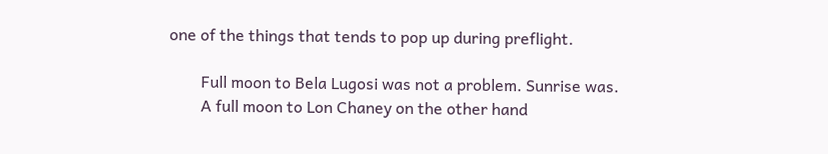one of the things that tends to pop up during preflight.

        Full moon to Bela Lugosi was not a problem. Sunrise was.
        A full moon to Lon Chaney on the other hand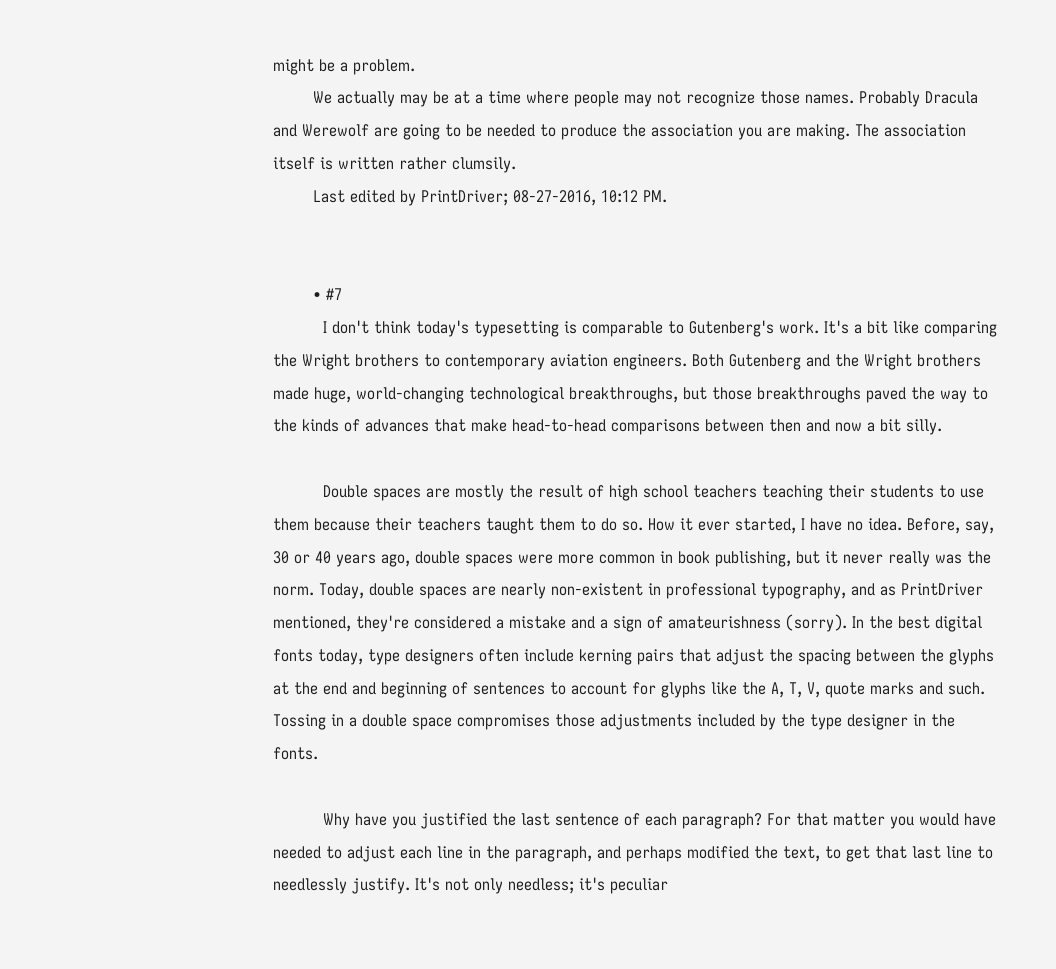might be a problem.
        We actually may be at a time where people may not recognize those names. Probably Dracula and Werewolf are going to be needed to produce the association you are making. The association itself is written rather clumsily.
        Last edited by PrintDriver; 08-27-2016, 10:12 PM.


        • #7
          I don't think today's typesetting is comparable to Gutenberg's work. It's a bit like comparing the Wright brothers to contemporary aviation engineers. Both Gutenberg and the Wright brothers made huge, world-changing technological breakthroughs, but those breakthroughs paved the way to the kinds of advances that make head-to-head comparisons between then and now a bit silly.

          Double spaces are mostly the result of high school teachers teaching their students to use them because their teachers taught them to do so. How it ever started, I have no idea. Before, say, 30 or 40 years ago, double spaces were more common in book publishing, but it never really was the norm. Today, double spaces are nearly non-existent in professional typography, and as PrintDriver mentioned, they're considered a mistake and a sign of amateurishness (sorry). In the best digital fonts today, type designers often include kerning pairs that adjust the spacing between the glyphs at the end and beginning of sentences to account for glyphs like the A, T, V, quote marks and such. Tossing in a double space compromises those adjustments included by the type designer in the fonts.

          Why have you justified the last sentence of each paragraph? For that matter you would have needed to adjust each line in the paragraph, and perhaps modified the text, to get that last line to needlessly justify. It's not only needless; it's peculiar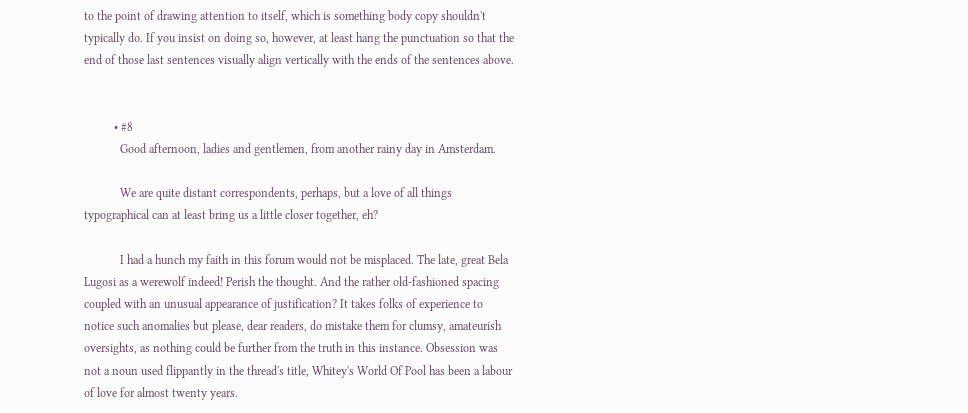to the point of drawing attention to itself, which is something body copy shouldn't typically do. If you insist on doing so, however, at least hang the punctuation so that the end of those last sentences visually align vertically with the ends of the sentences above.


          • #8
            Good afternoon, ladies and gentlemen, from another rainy day in Amsterdam.

            We are quite distant correspondents, perhaps, but a love of all things typographical can at least bring us a little closer together, eh?

            I had a hunch my faith in this forum would not be misplaced. The late, great Bela Lugosi as a werewolf indeed! Perish the thought. And the rather old-fashioned spacing coupled with an unusual appearance of justification? It takes folks of experience to notice such anomalies but please, dear readers, do mistake them for clumsy, amateurish oversights, as nothing could be further from the truth in this instance. Obsession was not a noun used flippantly in the thread's title, Whitey's World Of Pool has been a labour of love for almost twenty years.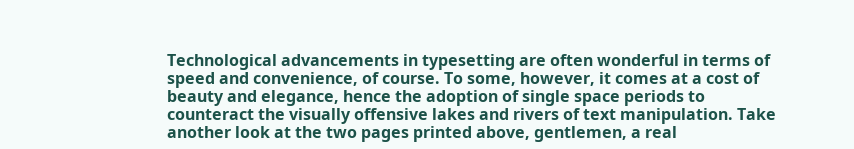Technological advancements in typesetting are often wonderful in terms of speed and convenience, of course. To some, however, it comes at a cost of beauty and elegance, hence the adoption of single space periods to counteract the visually offensive lakes and rivers of text manipulation. Take another look at the two pages printed above, gentlemen, a real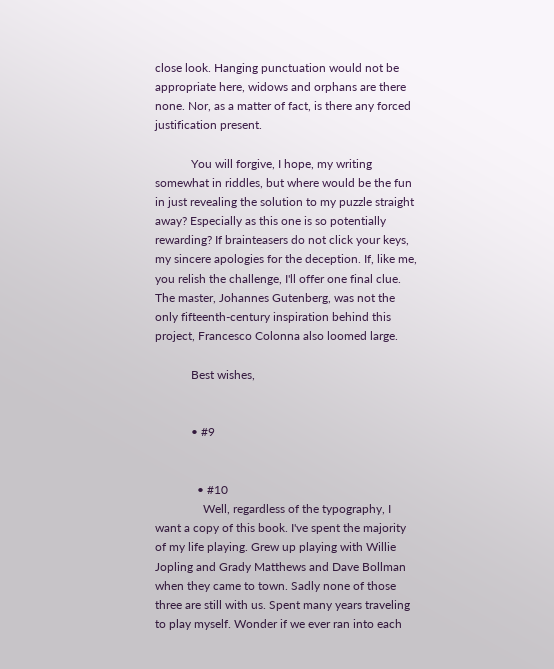close look. Hanging punctuation would not be appropriate here, widows and orphans are there none. Nor, as a matter of fact, is there any forced justification present.

            You will forgive, I hope, my writing somewhat in riddles, but where would be the fun in just revealing the solution to my puzzle straight away? Especially as this one is so potentially rewarding? If brainteasers do not click your keys, my sincere apologies for the deception. If, like me, you relish the challenge, I'll offer one final clue. The master, Johannes Gutenberg, was not the only fifteenth-century inspiration behind this project, Francesco Colonna also loomed large.

            Best wishes,


            • #9


              • #10
                Well, regardless of the typography, I want a copy of this book. I've spent the majority of my life playing. Grew up playing with Willie Jopling and Grady Matthews and Dave Bollman when they came to town. Sadly none of those three are still with us. Spent many years traveling to play myself. Wonder if we ever ran into each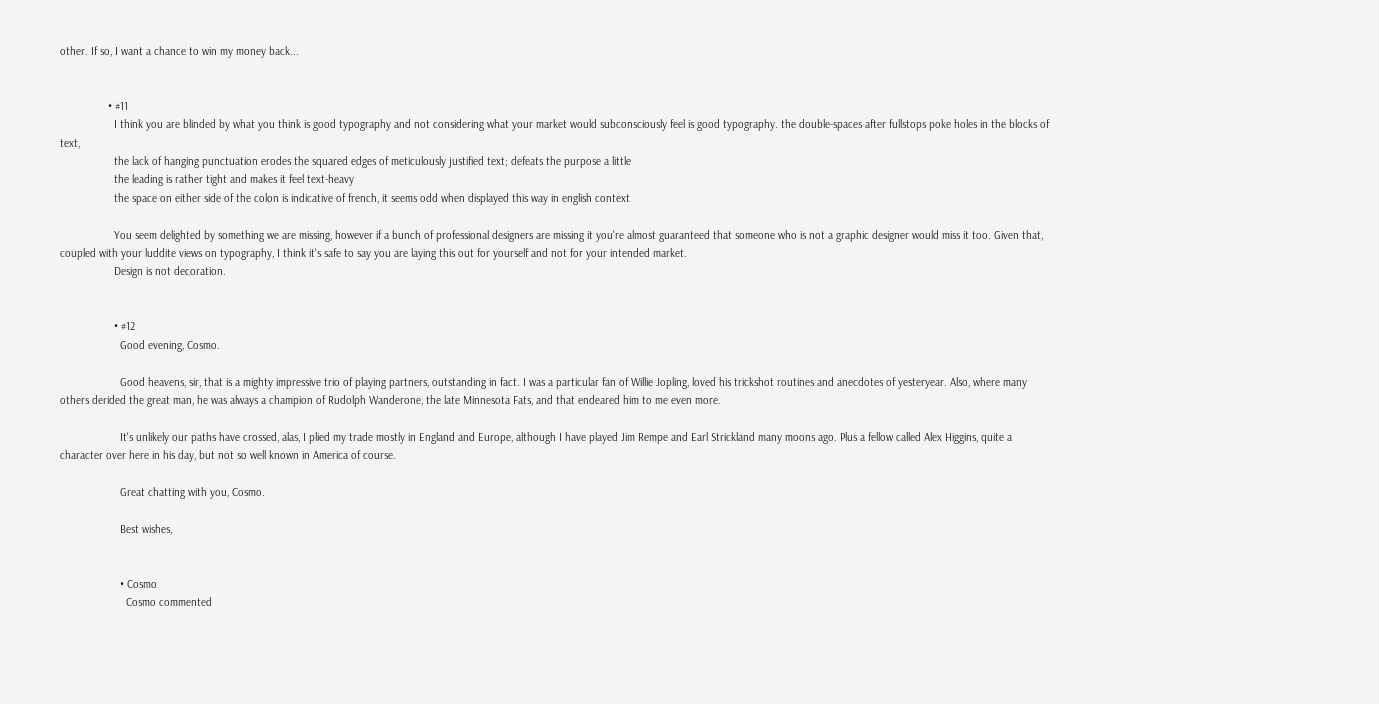other. If so, I want a chance to win my money back...


                • #11
                  I think you are blinded by what you think is good typography and not considering what your market would subconsciously feel is good typography. the double-spaces after fullstops poke holes in the blocks of text,
                  the lack of hanging punctuation erodes the squared edges of meticulously justified text; defeats the purpose a little
                  the leading is rather tight and makes it feel text-heavy
                  the space on either side of the colon is indicative of french, it seems odd when displayed this way in english context

                  You seem delighted by something we are missing, however if a bunch of professional designers are missing it you're almost guaranteed that someone who is not a graphic designer would miss it too. Given that, coupled with your luddite views on typography, I think it's safe to say you are laying this out for yourself and not for your intended market.
                  Design is not decoration.


                  • #12
                    Good evening, Cosmo.

                    Good heavens, sir, that is a mighty impressive trio of playing partners, outstanding in fact. I was a particular fan of Willie Jopling, loved his trickshot routines and anecdotes of yesteryear. Also, where many others derided the great man, he was always a champion of Rudolph Wanderone, the late Minnesota Fats, and that endeared him to me even more.

                    It's unlikely our paths have crossed, alas, I plied my trade mostly in England and Europe, although I have played Jim Rempe and Earl Strickland many moons ago. Plus a fellow called Alex Higgins, quite a character over here in his day, but not so well known in America of course.

                    Great chatting with you, Cosmo.

                    Best wishes,


                    • Cosmo
                      Cosmo commented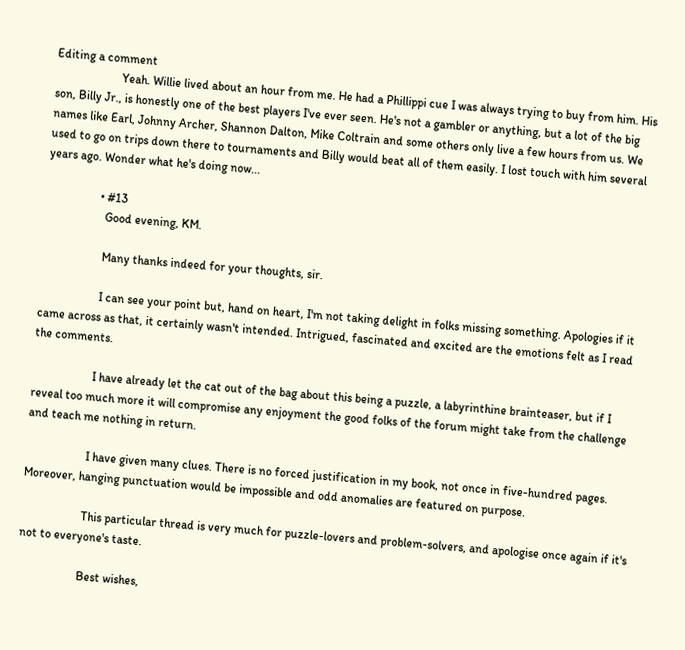Editing a comment
                      Yeah. Willie lived about an hour from me. He had a Phillippi cue I was always trying to buy from him. His son, Billy Jr., is honestly one of the best players I've ever seen. He's not a gambler or anything, but a lot of the big names like Earl, Johnny Archer, Shannon Dalton, Mike Coltrain and some others only live a few hours from us. We used to go on trips down there to tournaments and Billy would beat all of them easily. I lost touch with him several years ago. Wonder what he's doing now...

                  • #13
                    Good evening, KM.

                    Many thanks indeed for your thoughts, sir.

                    I can see your point but, hand on heart, I'm not taking delight in folks missing something. Apologies if it came across as that, it certainly wasn't intended. Intrigued, fascinated and excited are the emotions felt as I read the comments.

                    I have already let the cat out of the bag about this being a puzzle, a labyrinthine brainteaser, but if I reveal too much more it will compromise any enjoyment the good folks of the forum might take from the challenge and teach me nothing in return.

                    I have given many clues. There is no forced justification in my book, not once in five-hundred pages. Moreover, hanging punctuation would be impossible and odd anomalies are featured on purpose.

                    This particular thread is very much for puzzle-lovers and problem-solvers, and apologise once again if it's not to everyone's taste.

                    Best wishes,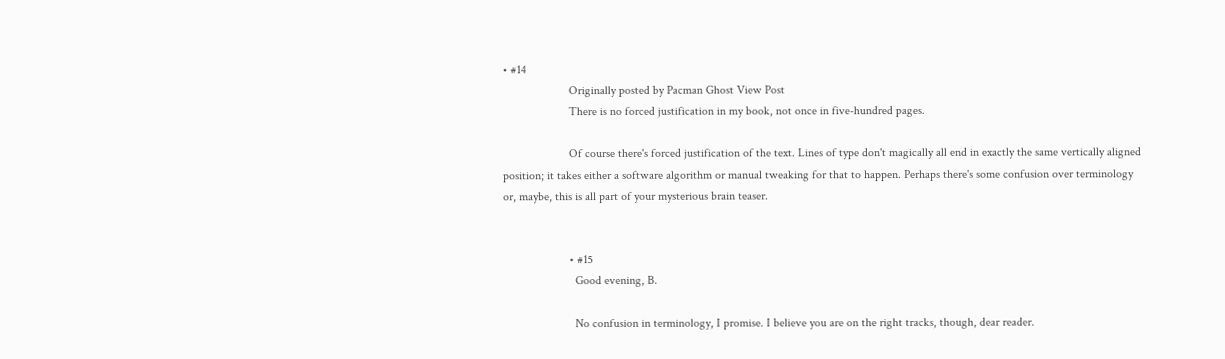• #14
                      Originally posted by Pacman Ghost View Post
                      There is no forced justification in my book, not once in five-hundred pages.

                      Of course there's forced justification of the text. Lines of type don't magically all end in exactly the same vertically aligned position; it takes either a software algorithm or manual tweaking for that to happen. Perhaps there's some confusion over terminology or, maybe, this is all part of your mysterious brain teaser.


                      • #15
                        Good evening, B.

                        No confusion in terminology, I promise. I believe you are on the right tracks, though, dear reader.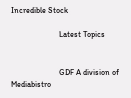Incredible Stock

                        Latest Topics


                        GDF A division of Mediabistro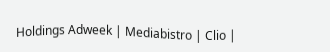Holdings Adweek | Mediabistro | Clio |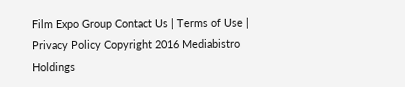Film Expo Group Contact Us | Terms of Use | Privacy Policy Copyright 2016 Mediabistro Holdings